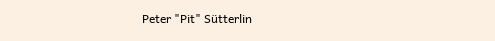Peter "Pit" Sütterlin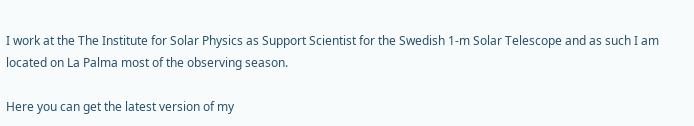I work at the The Institute for Solar Physics as Support Scientist for the Swedish 1-m Solar Telescope and as such I am located on La Palma most of the observing season.

Here you can get the latest version of my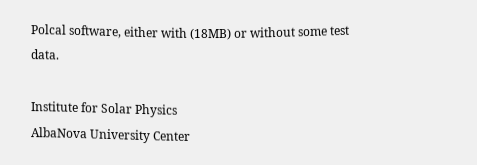Polcal software, either with (18MB) or without some test data.

Institute for Solar Physics
AlbaNova University Center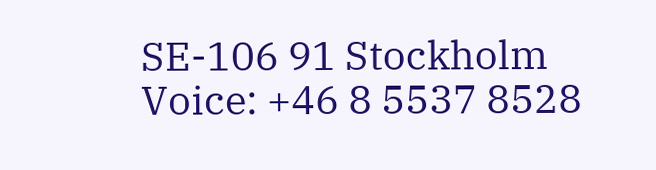SE-106 91 Stockholm
Voice: +46 8 5537 8528